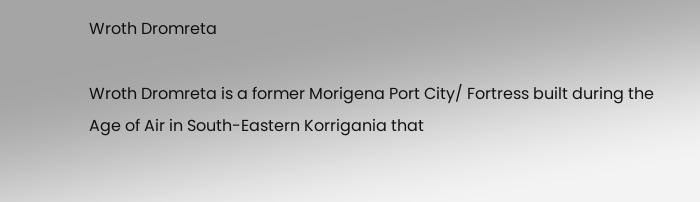Wroth Dromreta

Wroth Dromreta is a former Morigena Port City/ Fortress built during the Age of Air in South-Eastern Korrigania that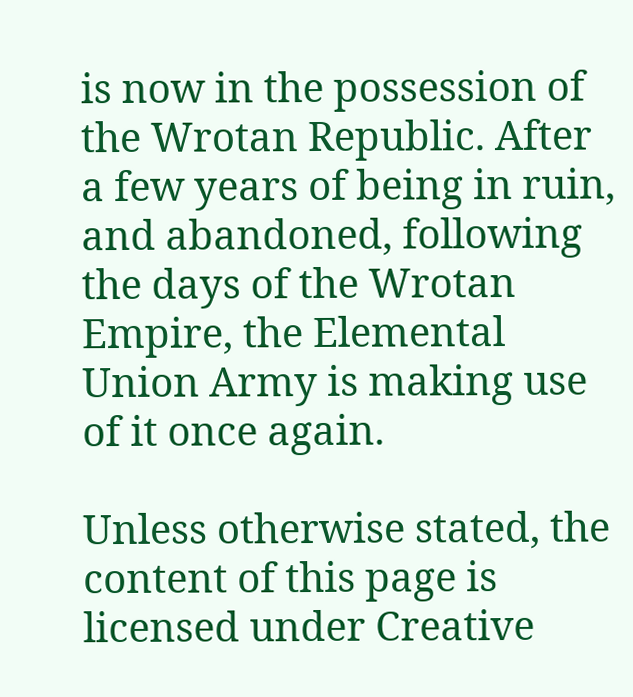is now in the possession of the Wrotan Republic. After a few years of being in ruin, and abandoned, following the days of the Wrotan Empire, the Elemental Union Army is making use of it once again.

Unless otherwise stated, the content of this page is licensed under Creative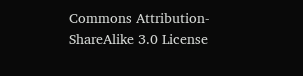Commons Attribution-ShareAlike 3.0 License